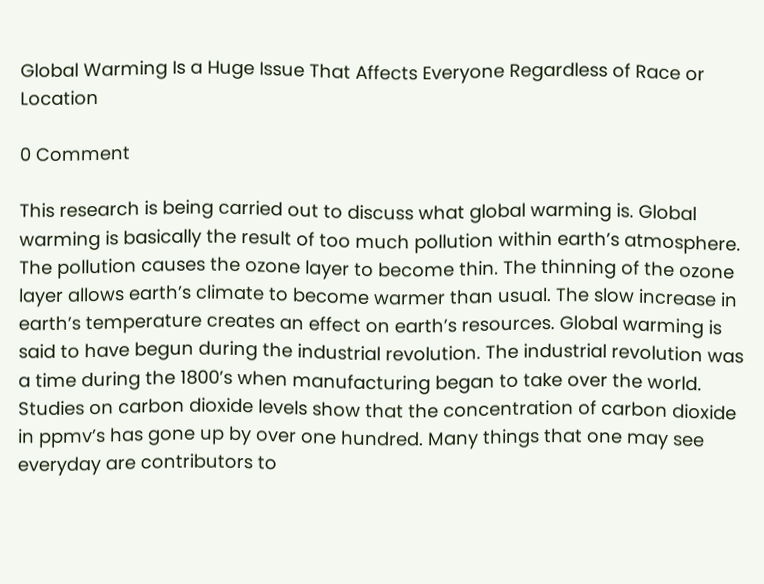Global Warming Is a Huge Issue That Affects Everyone Regardless of Race or Location

0 Comment

This research is being carried out to discuss what global warming is. Global warming is basically the result of too much pollution within earth’s atmosphere. The pollution causes the ozone layer to become thin. The thinning of the ozone layer allows earth’s climate to become warmer than usual. The slow increase in earth’s temperature creates an effect on earth’s resources. Global warming is said to have begun during the industrial revolution. The industrial revolution was a time during the 1800’s when manufacturing began to take over the world. Studies on carbon dioxide levels show that the concentration of carbon dioxide in ppmv’s has gone up by over one hundred. Many things that one may see everyday are contributors to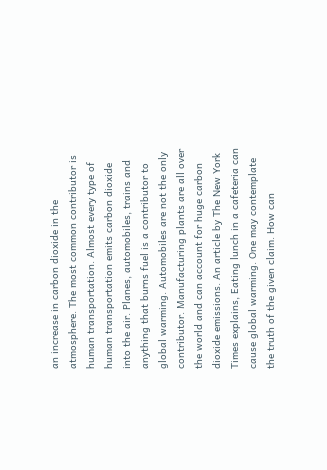an increase in carbon dioxide in the atmosphere. The most common contributor is human transportation. Almost every type of human transportation emits carbon dioxide into the air. Planes, automobiles, trains and anything that burns fuel is a contributor to global warming. Automobiles are not the only contributor. Manufacturing plants are all over the world and can account for huge carbon dioxide emissions. An article by The New York Times explains, Eating lunch in a cafeteria can cause global warming. One may contemplate the truth of the given claim. How can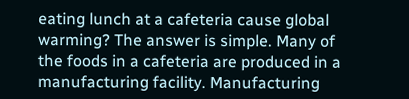eating lunch at a cafeteria cause global warming? The answer is simple. Many of the foods in a cafeteria are produced in a manufacturing facility. Manufacturing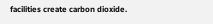facilities create carbon dioxide.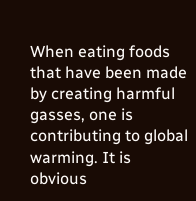When eating foods that have been made by creating harmful gasses, one is contributing to global warming. It is obvious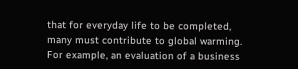that for everyday life to be completed, many must contribute to global warming. For example, an evaluation of a business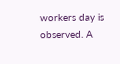workers day is observed. A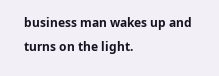business man wakes up and turns on the light.